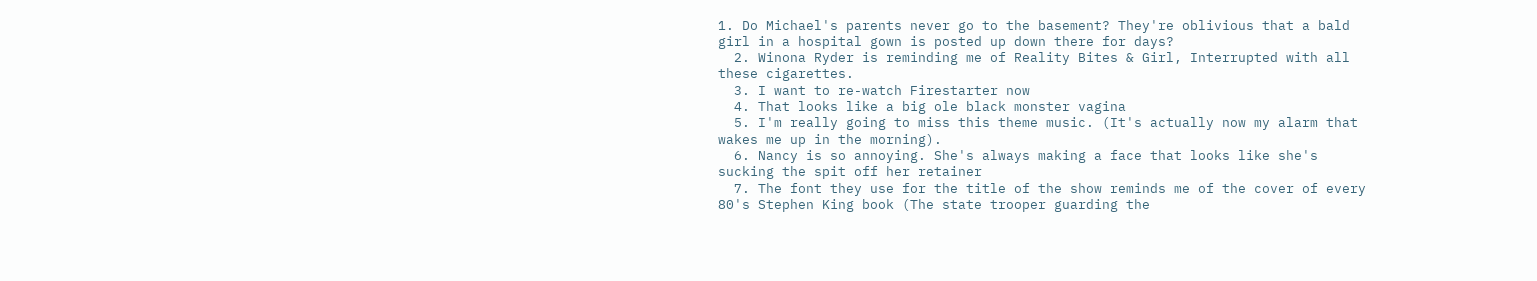1. Do Michael's parents never go to the basement? They're oblivious that a bald girl in a hospital gown is posted up down there for days?
  2. Winona Ryder is reminding me of Reality Bites & Girl, Interrupted with all these cigarettes.
  3. I want to re-watch Firestarter now
  4. That looks like a big ole black monster vagina
  5. I'm really going to miss this theme music. (It's actually now my alarm that wakes me up in the morning).
  6. Nancy is so annoying. She's always making a face that looks like she's sucking the spit off her retainer
  7. The font they use for the title of the show reminds me of the cover of every 80's Stephen King book (The state trooper guarding the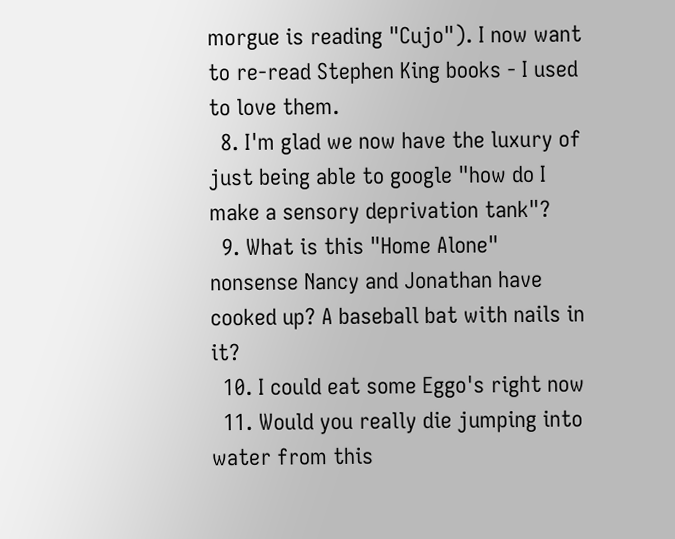morgue is reading "Cujo"). I now want to re-read Stephen King books - I used to love them.
  8. I'm glad we now have the luxury of just being able to google "how do I make a sensory deprivation tank"?
  9. What is this "Home Alone" nonsense Nancy and Jonathan have cooked up? A baseball bat with nails in it?
  10. I could eat some Eggo's right now
  11. Would you really die jumping into water from this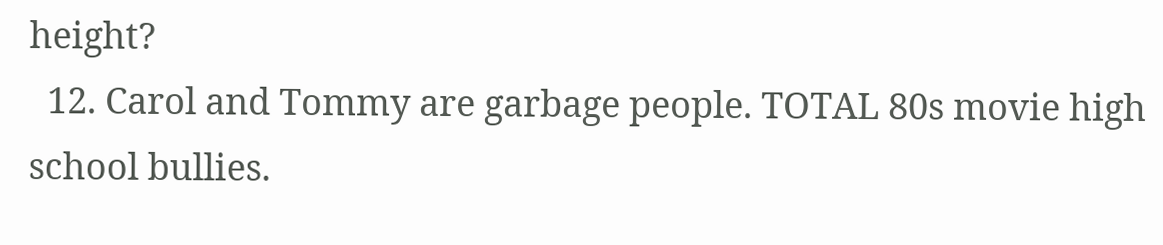height?
  12. Carol and Tommy are garbage people. TOTAL 80s movie high school bullies.